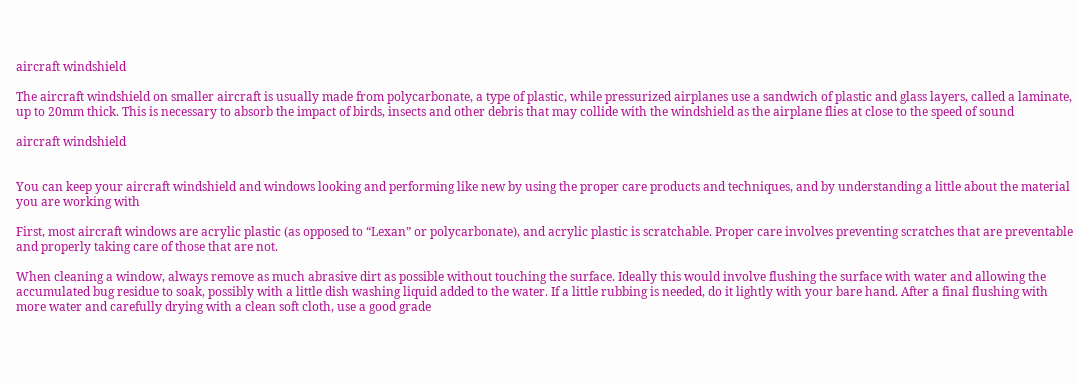aircraft windshield

The aircraft windshield on smaller aircraft is usually made from polycarbonate, a type of plastic, while pressurized airplanes use a sandwich of plastic and glass layers, called a laminate, up to 20mm thick. This is necessary to absorb the impact of birds, insects and other debris that may collide with the windshield as the airplane flies at close to the speed of sound

aircraft windshield


You can keep your aircraft windshield and windows looking and performing like new by using the proper care products and techniques, and by understanding a little about the material you are working with

First, most aircraft windows are acrylic plastic (as opposed to “Lexan” or polycarbonate), and acrylic plastic is scratchable. Proper care involves preventing scratches that are preventable and properly taking care of those that are not.

When cleaning a window, always remove as much abrasive dirt as possible without touching the surface. Ideally this would involve flushing the surface with water and allowing the accumulated bug residue to soak, possibly with a little dish washing liquid added to the water. If a little rubbing is needed, do it lightly with your bare hand. After a final flushing with more water and carefully drying with a clean soft cloth, use a good grade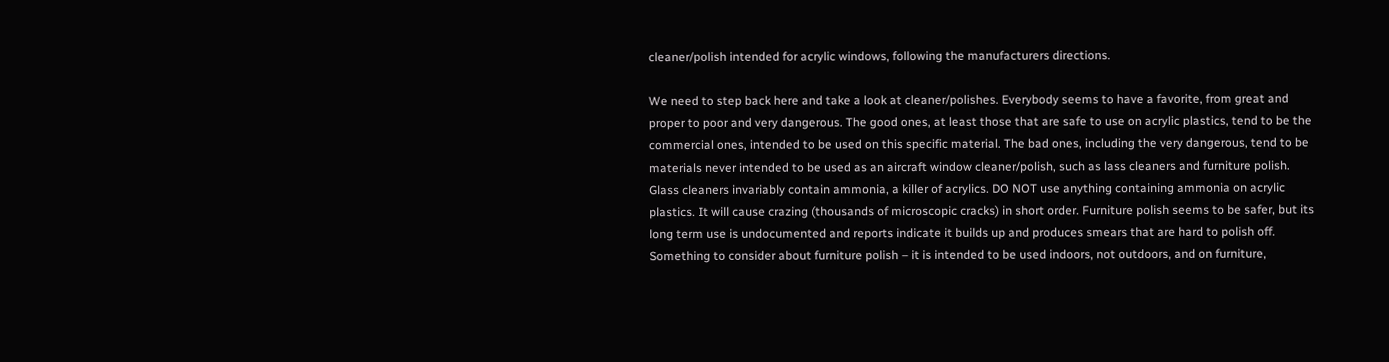cleaner/polish intended for acrylic windows, following the manufacturers directions.

We need to step back here and take a look at cleaner/polishes. Everybody seems to have a favorite, from great and proper to poor and very dangerous. The good ones, at least those that are safe to use on acrylic plastics, tend to be the commercial ones, intended to be used on this specific material. The bad ones, including the very dangerous, tend to be materials never intended to be used as an aircraft window cleaner/polish, such as lass cleaners and furniture polish. Glass cleaners invariably contain ammonia, a killer of acrylics. DO NOT use anything containing ammonia on acrylic plastics. It will cause crazing (thousands of microscopic cracks) in short order. Furniture polish seems to be safer, but its long term use is undocumented and reports indicate it builds up and produces smears that are hard to polish off. Something to consider about furniture polish – it is intended to be used indoors, not outdoors, and on furniture,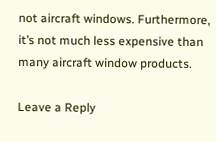not aircraft windows. Furthermore, it’s not much less expensive than many aircraft window products.

Leave a Reply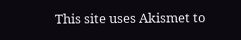This site uses Akismet to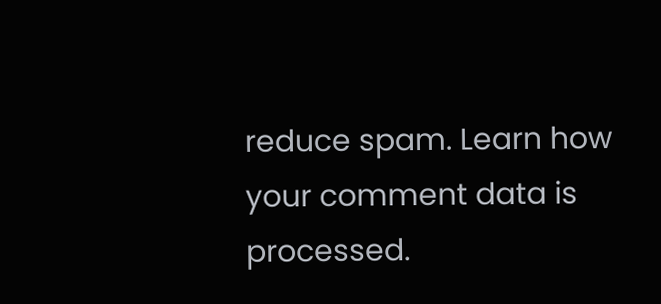reduce spam. Learn how your comment data is processed.